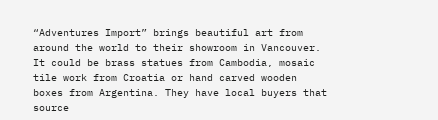“Adventures Import” brings beautiful art from around the world to their showroom in Vancouver. It could be brass statues from Cambodia, mosaic tile work from Croatia or hand carved wooden boxes from Argentina. They have local buyers that source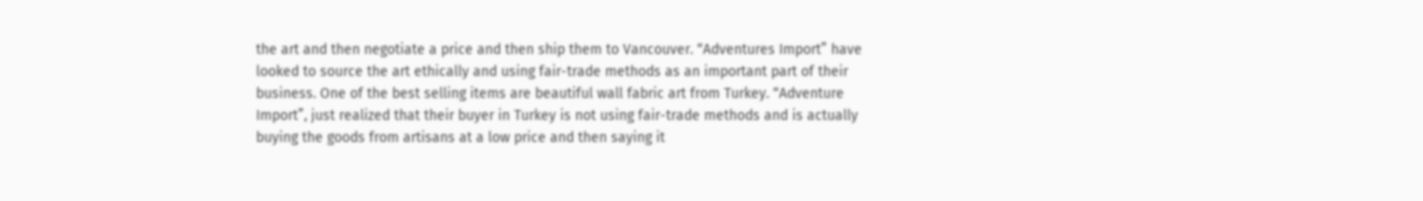the art and then negotiate a price and then ship them to Vancouver. “Adventures Import” have looked to source the art ethically and using fair-trade methods as an important part of their business. One of the best selling items are beautiful wall fabric art from Turkey. “Adventure Import”, just realized that their buyer in Turkey is not using fair-trade methods and is actually buying the goods from artisans at a low price and then saying it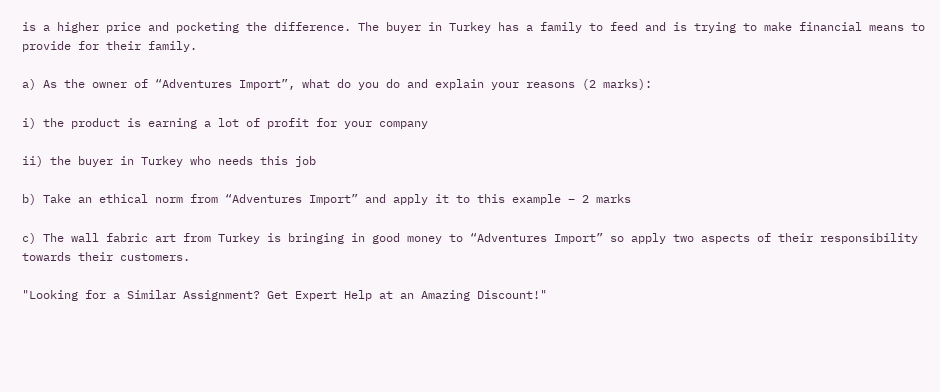is a higher price and pocketing the difference. The buyer in Turkey has a family to feed and is trying to make financial means to provide for their family.

a) As the owner of “Adventures Import”, what do you do and explain your reasons (2 marks):

i) the product is earning a lot of profit for your company

ii) the buyer in Turkey who needs this job

b) Take an ethical norm from “Adventures Import” and apply it to this example – 2 marks

c) The wall fabric art from Turkey is bringing in good money to “Adventures Import” so apply two aspects of their responsibility towards their customers.

"Looking for a Similar Assignment? Get Expert Help at an Amazing Discount!"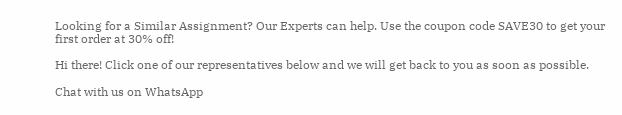Looking for a Similar Assignment? Our Experts can help. Use the coupon code SAVE30 to get your first order at 30% off!

Hi there! Click one of our representatives below and we will get back to you as soon as possible.

Chat with us on WhatsApp